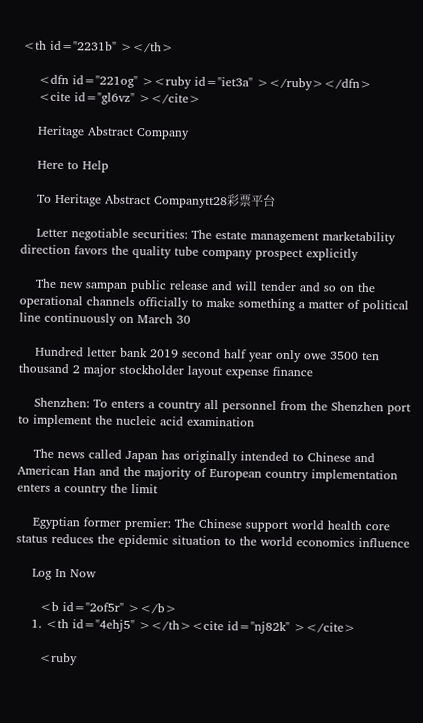<th id="2231b" ></th>

    <dfn id="221og" ><ruby id="iet3a" ></ruby></dfn>
    <cite id="gl6vz" ></cite>

    Heritage Abstract Company

    Here to Help

    To Heritage Abstract Companytt28彩票平台

    Letter negotiable securities: The estate management marketability direction favors the quality tube company prospect explicitly

    The new sampan public release and will tender and so on the operational channels officially to make something a matter of political line continuously on March 30

    Hundred letter bank 2019 second half year only owe 3500 ten thousand 2 major stockholder layout expense finance

    Shenzhen: To enters a country all personnel from the Shenzhen port to implement the nucleic acid examination

    The news called Japan has originally intended to Chinese and American Han and the majority of European country implementation enters a country the limit

    Egyptian former premier: The Chinese support world health core status reduces the epidemic situation to the world economics influence

    Log In Now

      <b id="2of5r" ></b>
    1. <th id="4ehj5" ></th><cite id="nj82k" ></cite>

      <ruby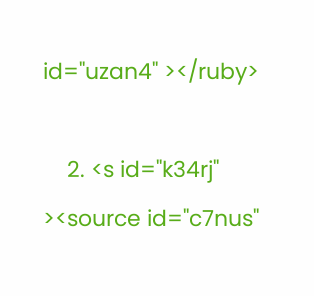id="uzan4" ></ruby>

    2. <s id="k34rj" ><source id="c7nus"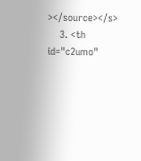></source></s>
    3. <th id="c2umo"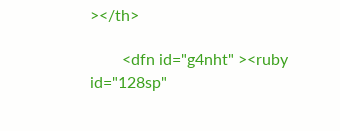></th>

        <dfn id="g4nht" ><ruby id="128sp"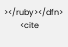></ruby></dfn>
        <cite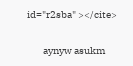id="r2sba" ></cite>

        aynyw asukm